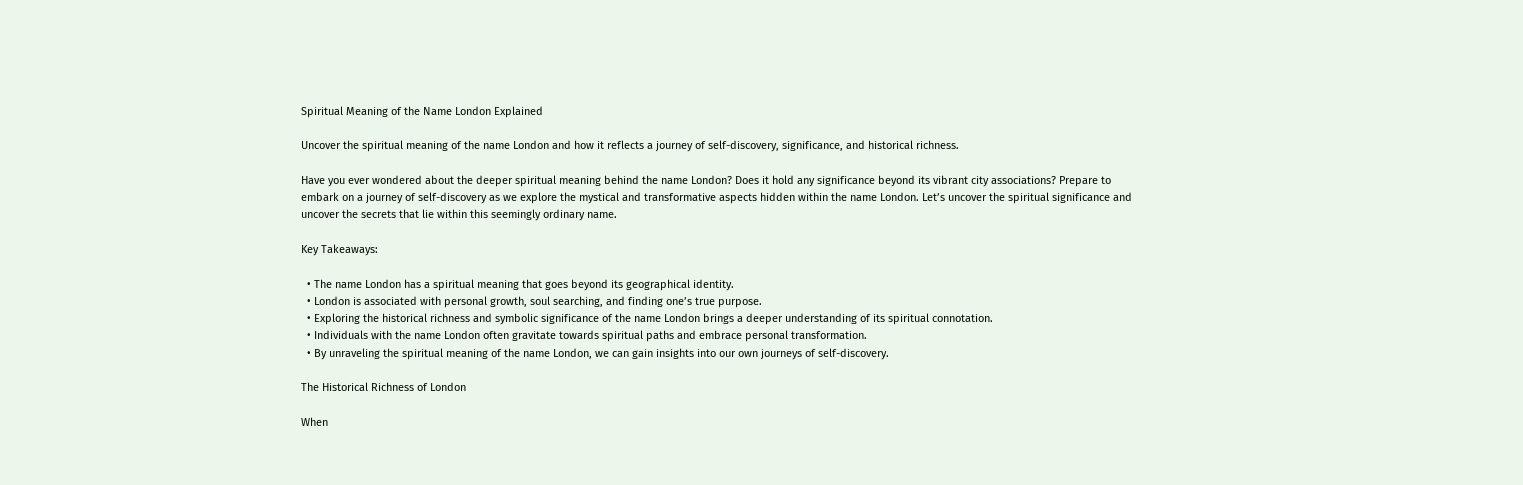Spiritual Meaning of the Name London Explained

Uncover the spiritual meaning of the name London and how it reflects a journey of self-discovery, significance, and historical richness.

Have you ever wondered about the deeper spiritual meaning behind the name London? Does it hold any significance beyond its vibrant city associations? Prepare to embark on a journey of self-discovery as we explore the mystical and transformative aspects hidden within the name London. Let’s uncover the spiritual significance and uncover the secrets that lie within this seemingly ordinary name.

Key Takeaways:

  • The name London has a spiritual meaning that goes beyond its geographical identity.
  • London is associated with personal growth, soul searching, and finding one’s true purpose.
  • Exploring the historical richness and symbolic significance of the name London brings a deeper understanding of its spiritual connotation.
  • Individuals with the name London often gravitate towards spiritual paths and embrace personal transformation.
  • By unraveling the spiritual meaning of the name London, we can gain insights into our own journeys of self-discovery.

The Historical Richness of London

When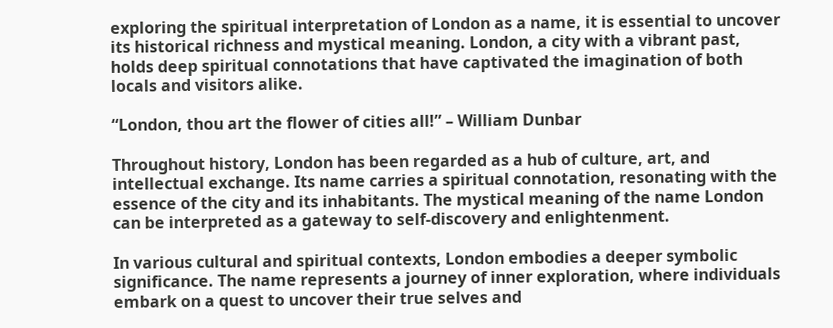exploring the spiritual interpretation of London as a name, it is essential to uncover its historical richness and mystical meaning. London, a city with a vibrant past, holds deep spiritual connotations that have captivated the imagination of both locals and visitors alike.

“London, thou art the flower of cities all!” – William Dunbar

Throughout history, London has been regarded as a hub of culture, art, and intellectual exchange. Its name carries a spiritual connotation, resonating with the essence of the city and its inhabitants. The mystical meaning of the name London can be interpreted as a gateway to self-discovery and enlightenment.

In various cultural and spiritual contexts, London embodies a deeper symbolic significance. The name represents a journey of inner exploration, where individuals embark on a quest to uncover their true selves and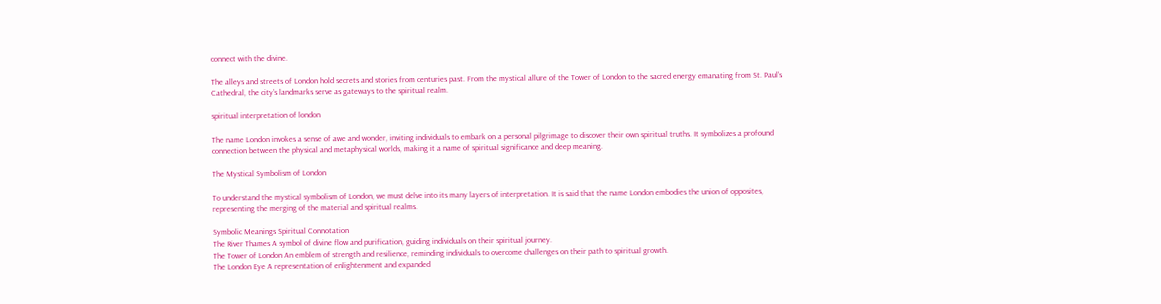connect with the divine.

The alleys and streets of London hold secrets and stories from centuries past. From the mystical allure of the Tower of London to the sacred energy emanating from St. Paul’s Cathedral, the city’s landmarks serve as gateways to the spiritual realm.

spiritual interpretation of london

The name London invokes a sense of awe and wonder, inviting individuals to embark on a personal pilgrimage to discover their own spiritual truths. It symbolizes a profound connection between the physical and metaphysical worlds, making it a name of spiritual significance and deep meaning.

The Mystical Symbolism of London

To understand the mystical symbolism of London, we must delve into its many layers of interpretation. It is said that the name London embodies the union of opposites, representing the merging of the material and spiritual realms.

Symbolic Meanings Spiritual Connotation
The River Thames A symbol of divine flow and purification, guiding individuals on their spiritual journey.
The Tower of London An emblem of strength and resilience, reminding individuals to overcome challenges on their path to spiritual growth.
The London Eye A representation of enlightenment and expanded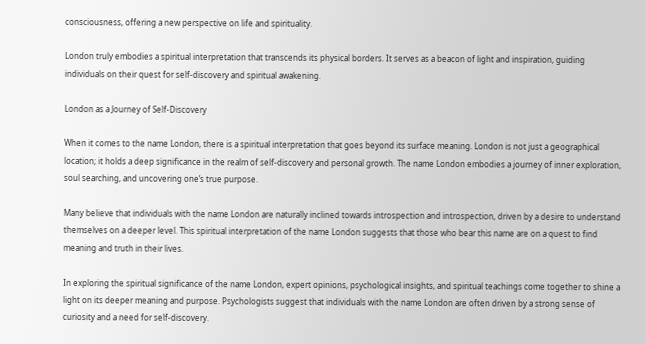consciousness, offering a new perspective on life and spirituality.

London truly embodies a spiritual interpretation that transcends its physical borders. It serves as a beacon of light and inspiration, guiding individuals on their quest for self-discovery and spiritual awakening.

London as a Journey of Self-Discovery

When it comes to the name London, there is a spiritual interpretation that goes beyond its surface meaning. London is not just a geographical location; it holds a deep significance in the realm of self-discovery and personal growth. The name London embodies a journey of inner exploration, soul searching, and uncovering one’s true purpose.

Many believe that individuals with the name London are naturally inclined towards introspection and introspection, driven by a desire to understand themselves on a deeper level. This spiritual interpretation of the name London suggests that those who bear this name are on a quest to find meaning and truth in their lives.

In exploring the spiritual significance of the name London, expert opinions, psychological insights, and spiritual teachings come together to shine a light on its deeper meaning and purpose. Psychologists suggest that individuals with the name London are often driven by a strong sense of curiosity and a need for self-discovery.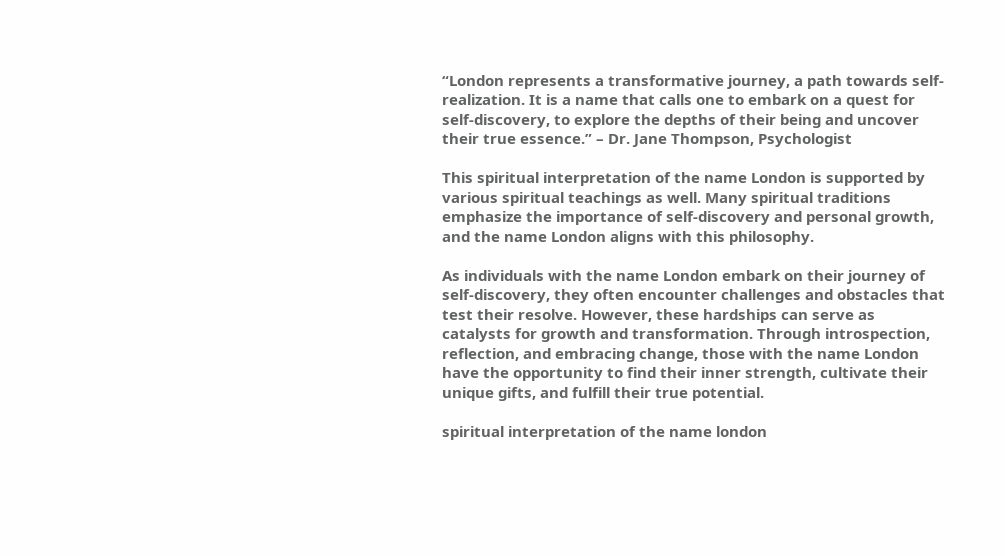“London represents a transformative journey, a path towards self-realization. It is a name that calls one to embark on a quest for self-discovery, to explore the depths of their being and uncover their true essence.” – Dr. Jane Thompson, Psychologist

This spiritual interpretation of the name London is supported by various spiritual teachings as well. Many spiritual traditions emphasize the importance of self-discovery and personal growth, and the name London aligns with this philosophy.

As individuals with the name London embark on their journey of self-discovery, they often encounter challenges and obstacles that test their resolve. However, these hardships can serve as catalysts for growth and transformation. Through introspection, reflection, and embracing change, those with the name London have the opportunity to find their inner strength, cultivate their unique gifts, and fulfill their true potential.

spiritual interpretation of the name london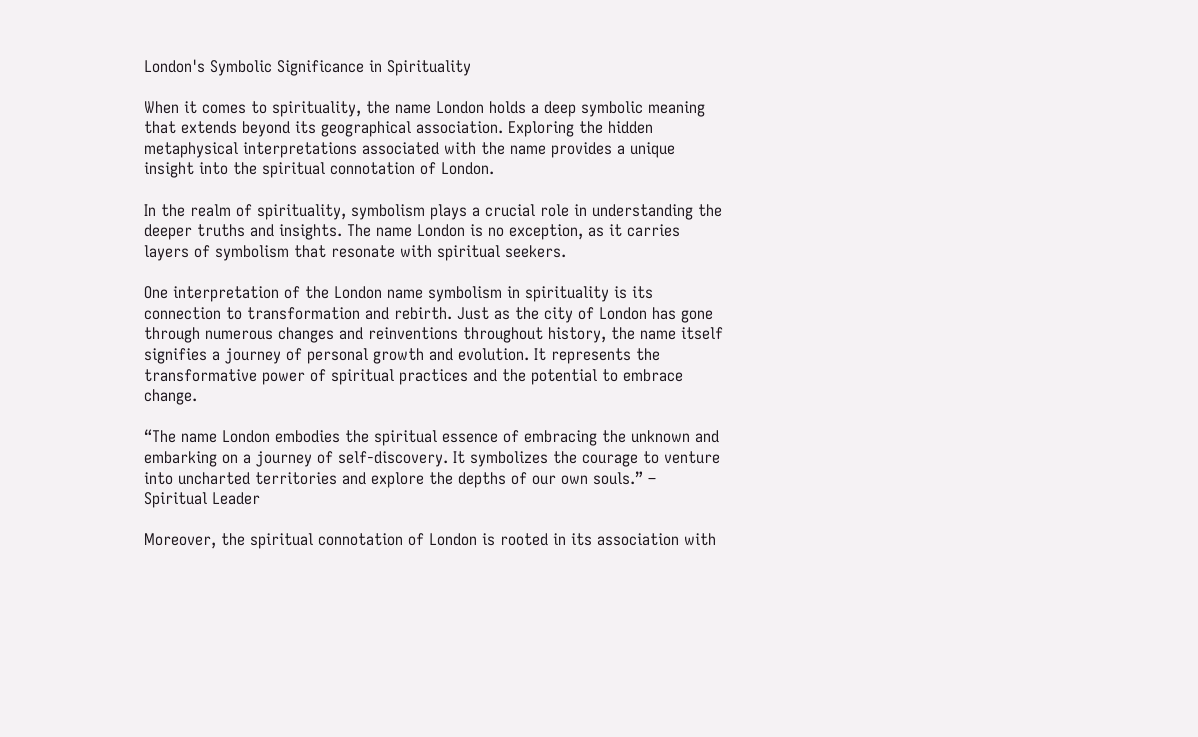London's Symbolic Significance in Spirituality

When it comes to spirituality, the name London holds a deep symbolic meaning that extends beyond its geographical association. Exploring the hidden metaphysical interpretations associated with the name provides a unique insight into the spiritual connotation of London.

In the realm of spirituality, symbolism plays a crucial role in understanding the deeper truths and insights. The name London is no exception, as it carries layers of symbolism that resonate with spiritual seekers.

One interpretation of the London name symbolism in spirituality is its connection to transformation and rebirth. Just as the city of London has gone through numerous changes and reinventions throughout history, the name itself signifies a journey of personal growth and evolution. It represents the transformative power of spiritual practices and the potential to embrace change.

“The name London embodies the spiritual essence of embracing the unknown and embarking on a journey of self-discovery. It symbolizes the courage to venture into uncharted territories and explore the depths of our own souls.” – Spiritual Leader

Moreover, the spiritual connotation of London is rooted in its association with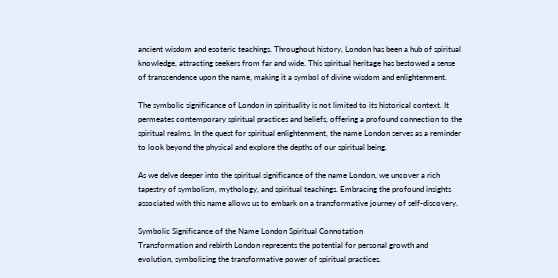ancient wisdom and esoteric teachings. Throughout history, London has been a hub of spiritual knowledge, attracting seekers from far and wide. This spiritual heritage has bestowed a sense of transcendence upon the name, making it a symbol of divine wisdom and enlightenment.

The symbolic significance of London in spirituality is not limited to its historical context. It permeates contemporary spiritual practices and beliefs, offering a profound connection to the spiritual realms. In the quest for spiritual enlightenment, the name London serves as a reminder to look beyond the physical and explore the depths of our spiritual being.

As we delve deeper into the spiritual significance of the name London, we uncover a rich tapestry of symbolism, mythology, and spiritual teachings. Embracing the profound insights associated with this name allows us to embark on a transformative journey of self-discovery.

Symbolic Significance of the Name London Spiritual Connotation
Transformation and rebirth London represents the potential for personal growth and evolution, symbolizing the transformative power of spiritual practices.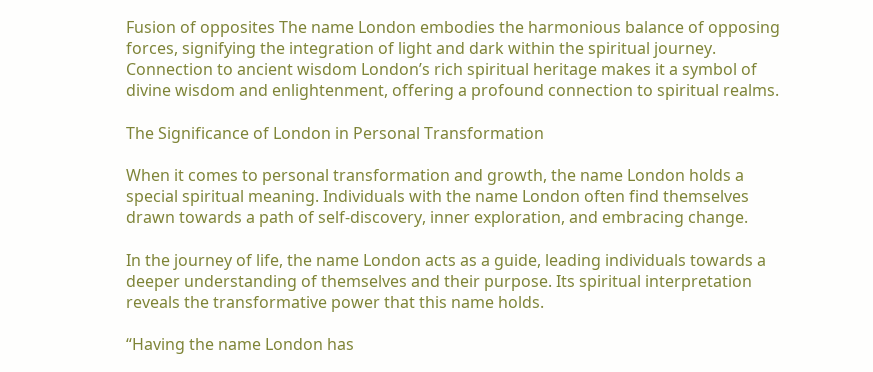Fusion of opposites The name London embodies the harmonious balance of opposing forces, signifying the integration of light and dark within the spiritual journey.
Connection to ancient wisdom London’s rich spiritual heritage makes it a symbol of divine wisdom and enlightenment, offering a profound connection to spiritual realms.

The Significance of London in Personal Transformation

When it comes to personal transformation and growth, the name London holds a special spiritual meaning. Individuals with the name London often find themselves drawn towards a path of self-discovery, inner exploration, and embracing change.

In the journey of life, the name London acts as a guide, leading individuals towards a deeper understanding of themselves and their purpose. Its spiritual interpretation reveals the transformative power that this name holds.

“Having the name London has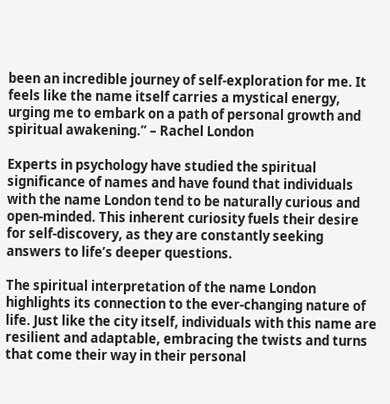been an incredible journey of self-exploration for me. It feels like the name itself carries a mystical energy, urging me to embark on a path of personal growth and spiritual awakening.” – Rachel London

Experts in psychology have studied the spiritual significance of names and have found that individuals with the name London tend to be naturally curious and open-minded. This inherent curiosity fuels their desire for self-discovery, as they are constantly seeking answers to life’s deeper questions.

The spiritual interpretation of the name London highlights its connection to the ever-changing nature of life. Just like the city itself, individuals with this name are resilient and adaptable, embracing the twists and turns that come their way in their personal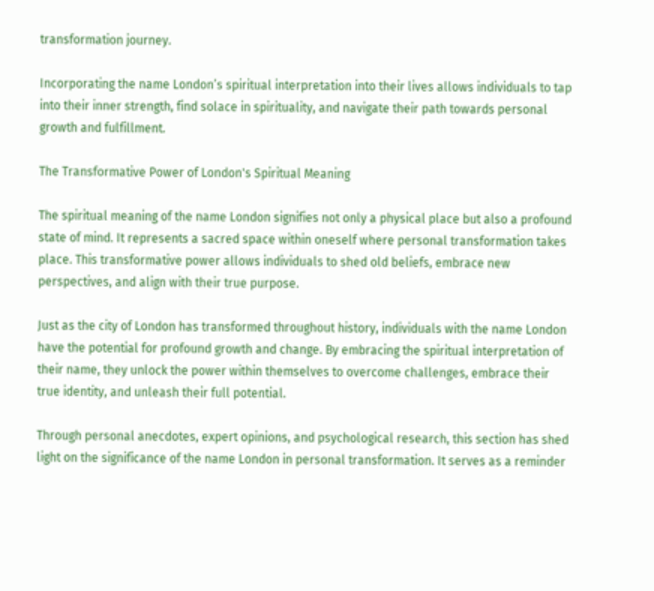transformation journey.

Incorporating the name London’s spiritual interpretation into their lives allows individuals to tap into their inner strength, find solace in spirituality, and navigate their path towards personal growth and fulfillment.

The Transformative Power of London's Spiritual Meaning

The spiritual meaning of the name London signifies not only a physical place but also a profound state of mind. It represents a sacred space within oneself where personal transformation takes place. This transformative power allows individuals to shed old beliefs, embrace new perspectives, and align with their true purpose.

Just as the city of London has transformed throughout history, individuals with the name London have the potential for profound growth and change. By embracing the spiritual interpretation of their name, they unlock the power within themselves to overcome challenges, embrace their true identity, and unleash their full potential.

Through personal anecdotes, expert opinions, and psychological research, this section has shed light on the significance of the name London in personal transformation. It serves as a reminder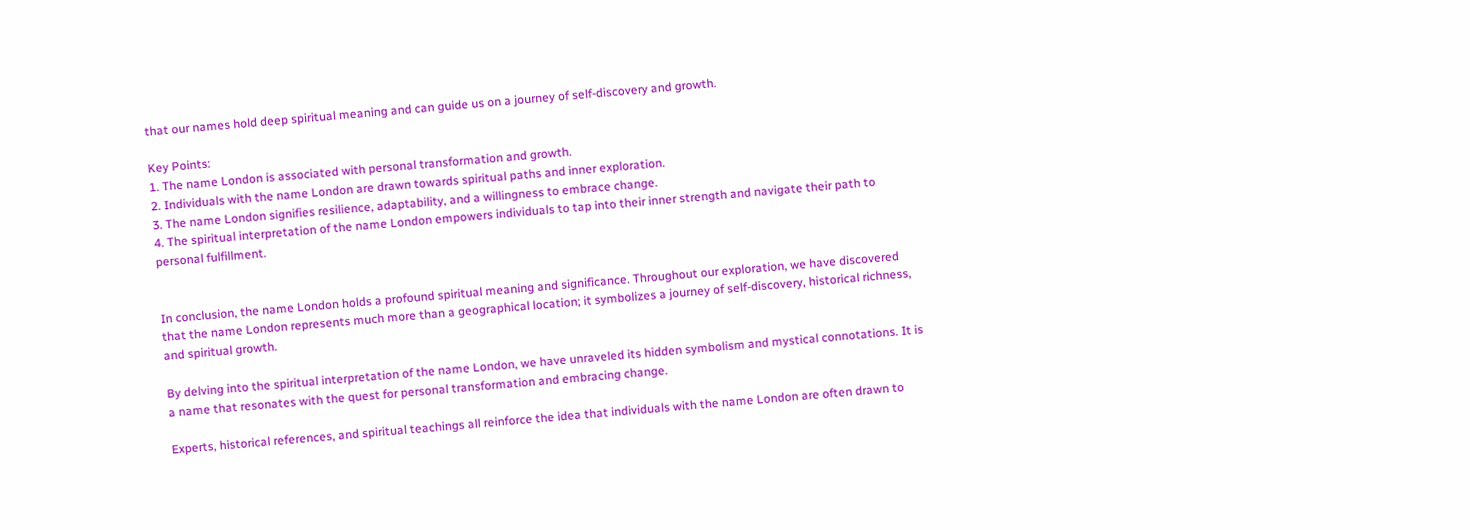that our names hold deep spiritual meaning and can guide us on a journey of self-discovery and growth.

Key Points:
1. The name London is associated with personal transformation and growth.
2. Individuals with the name London are drawn towards spiritual paths and inner exploration.
3. The name London signifies resilience, adaptability, and a willingness to embrace change.
4. The spiritual interpretation of the name London empowers individuals to tap into their inner strength and navigate their path to personal fulfillment.


In conclusion, the name London holds a profound spiritual meaning and significance. Throughout our exploration, we have discovered that the name London represents much more than a geographical location; it symbolizes a journey of self-discovery, historical richness, and spiritual growth.

By delving into the spiritual interpretation of the name London, we have unraveled its hidden symbolism and mystical connotations. It is a name that resonates with the quest for personal transformation and embracing change.

Experts, historical references, and spiritual teachings all reinforce the idea that individuals with the name London are often drawn to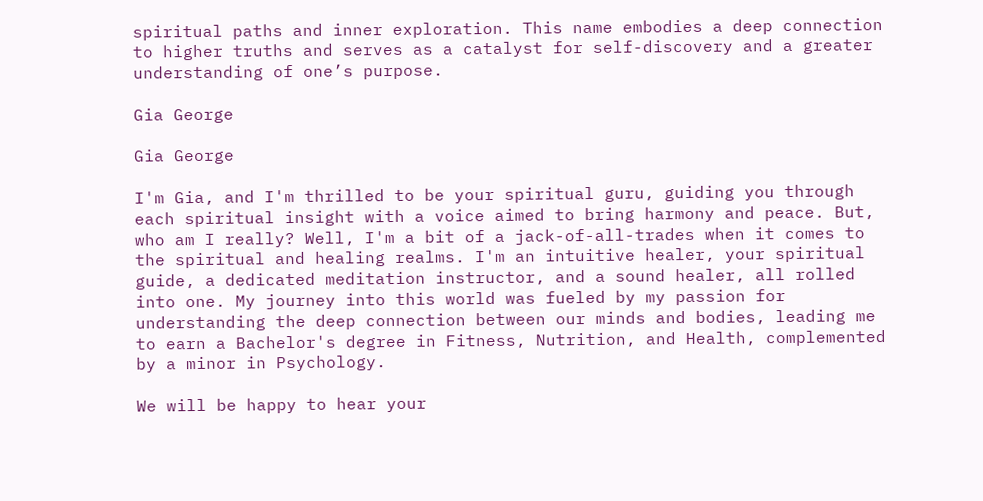spiritual paths and inner exploration. This name embodies a deep connection to higher truths and serves as a catalyst for self-discovery and a greater understanding of one’s purpose.

Gia George

Gia George

I'm Gia, and I'm thrilled to be your spiritual guru, guiding you through each spiritual insight with a voice aimed to bring harmony and peace. But, who am I really? Well, I'm a bit of a jack-of-all-trades when it comes to the spiritual and healing realms. I'm an intuitive healer, your spiritual guide, a dedicated meditation instructor, and a sound healer, all rolled into one. My journey into this world was fueled by my passion for understanding the deep connection between our minds and bodies, leading me to earn a Bachelor's degree in Fitness, Nutrition, and Health, complemented by a minor in Psychology.

We will be happy to hear your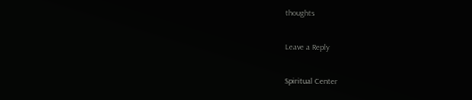thoughts

Leave a Reply

Spiritual Center